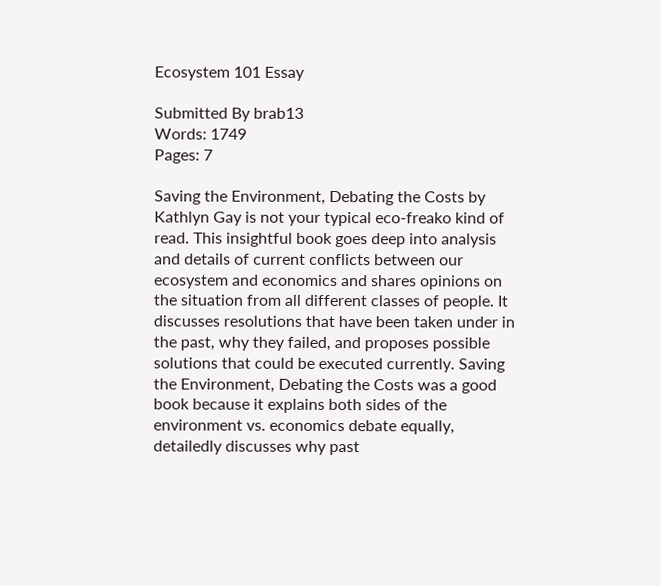Ecosystem 101 Essay

Submitted By brab13
Words: 1749
Pages: 7

Saving the Environment, Debating the Costs by Kathlyn Gay is not your typical eco-freako kind of read. This insightful book goes deep into analysis and details of current conflicts between our ecosystem and economics and shares opinions on the situation from all different classes of people. It discusses resolutions that have been taken under in the past, why they failed, and proposes possible solutions that could be executed currently. Saving the Environment, Debating the Costs was a good book because it explains both sides of the environment vs. economics debate equally, detailedly discusses why past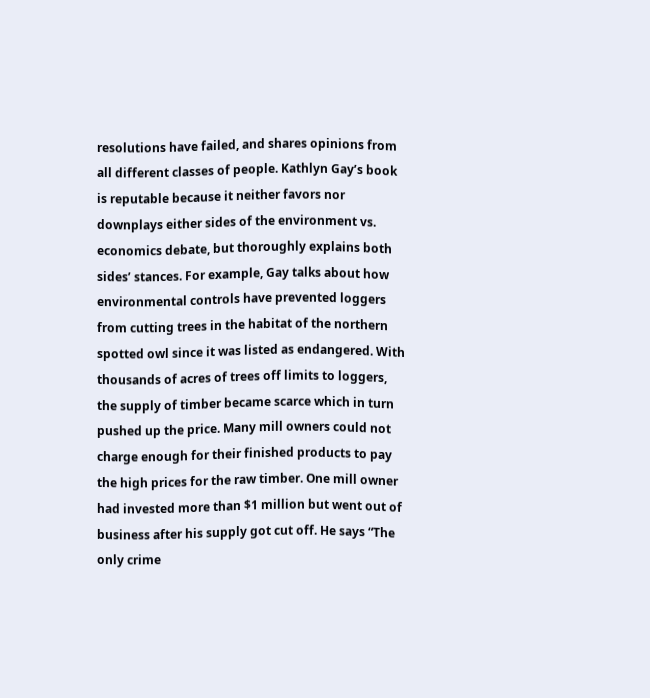resolutions have failed, and shares opinions from all different classes of people. Kathlyn Gay’s book is reputable because it neither favors nor downplays either sides of the environment vs. economics debate, but thoroughly explains both sides’ stances. For example, Gay talks about how environmental controls have prevented loggers from cutting trees in the habitat of the northern spotted owl since it was listed as endangered. With thousands of acres of trees off limits to loggers, the supply of timber became scarce which in turn pushed up the price. Many mill owners could not charge enough for their finished products to pay the high prices for the raw timber. One mill owner had invested more than $1 million but went out of business after his supply got cut off. He says “The only crime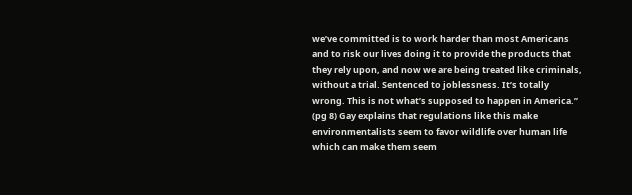we’ve committed is to work harder than most Americans and to risk our lives doing it to provide the products that they rely upon, and now we are being treated like criminals, without a trial. Sentenced to joblessness. It’s totally wrong. This is not what’s supposed to happen in America.” (pg 8) Gay explains that regulations like this make environmentalists seem to favor wildlife over human life which can make them seem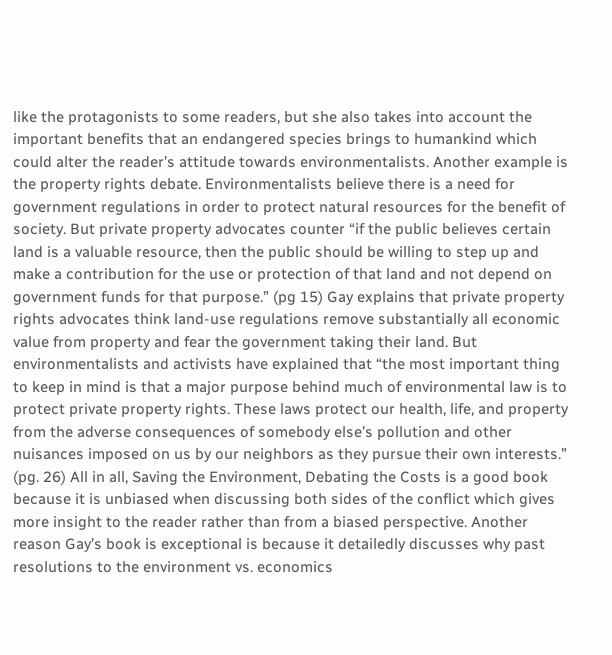like the protagonists to some readers, but she also takes into account the important benefits that an endangered species brings to humankind which could alter the reader’s attitude towards environmentalists. Another example is the property rights debate. Environmentalists believe there is a need for government regulations in order to protect natural resources for the benefit of society. But private property advocates counter “if the public believes certain land is a valuable resource, then the public should be willing to step up and make a contribution for the use or protection of that land and not depend on government funds for that purpose.” (pg 15) Gay explains that private property rights advocates think land-use regulations remove substantially all economic value from property and fear the government taking their land. But environmentalists and activists have explained that “the most important thing to keep in mind is that a major purpose behind much of environmental law is to protect private property rights. These laws protect our health, life, and property from the adverse consequences of somebody else’s pollution and other nuisances imposed on us by our neighbors as they pursue their own interests.” (pg. 26) All in all, Saving the Environment, Debating the Costs is a good book because it is unbiased when discussing both sides of the conflict which gives more insight to the reader rather than from a biased perspective. Another reason Gay’s book is exceptional is because it detailedly discusses why past resolutions to the environment vs. economics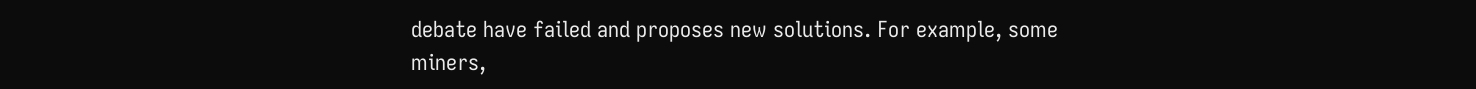debate have failed and proposes new solutions. For example, some miners,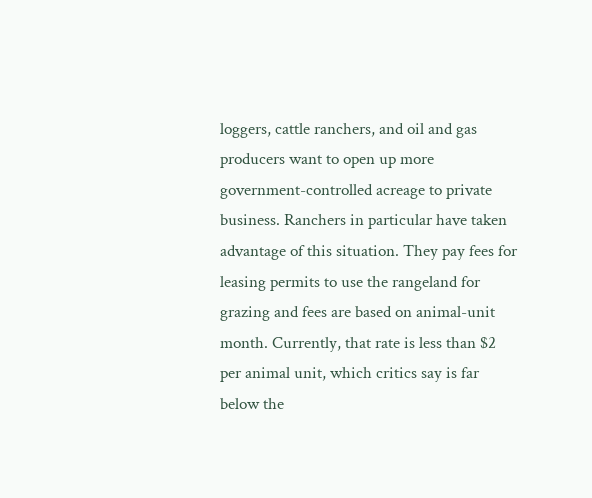loggers, cattle ranchers, and oil and gas producers want to open up more government-controlled acreage to private business. Ranchers in particular have taken advantage of this situation. They pay fees for leasing permits to use the rangeland for grazing and fees are based on animal-unit month. Currently, that rate is less than $2 per animal unit, which critics say is far below the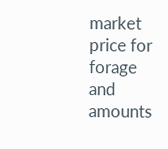market price for forage and amounts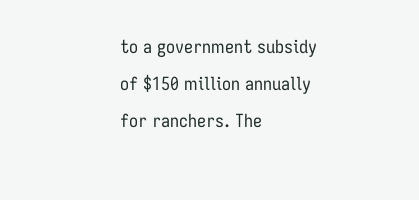to a government subsidy of $150 million annually for ranchers. The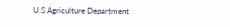U.S Agriculture Department